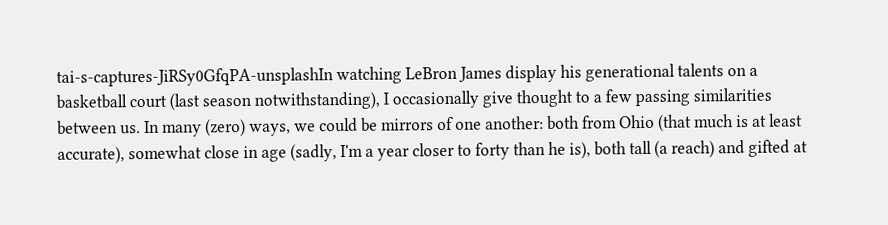tai-s-captures-JiRSy0GfqPA-unsplashIn watching LeBron James display his generational talents on a basketball court (last season notwithstanding), I occasionally give thought to a few passing similarities between us. In many (zero) ways, we could be mirrors of one another: both from Ohio (that much is at least accurate), somewhat close in age (sadly, I'm a year closer to forty than he is), both tall (a reach) and gifted at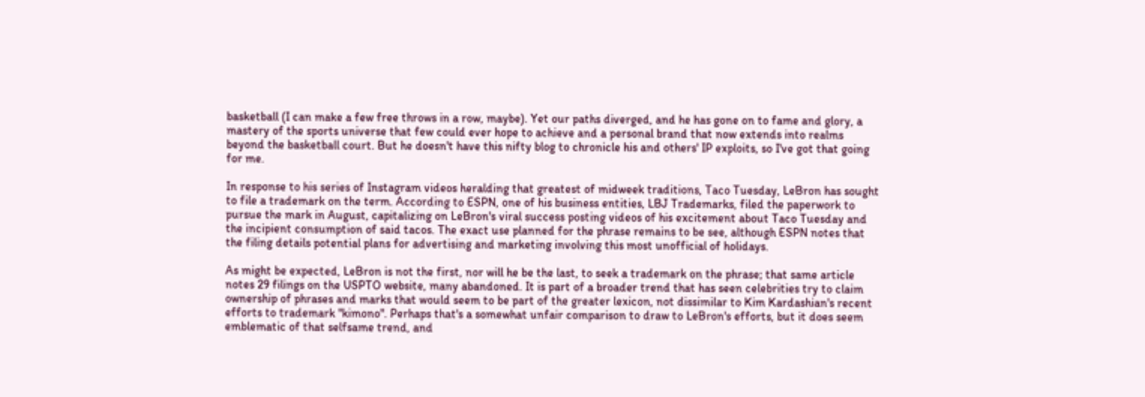basketball (I can make a few free throws in a row, maybe). Yet our paths diverged, and he has gone on to fame and glory, a mastery of the sports universe that few could ever hope to achieve and a personal brand that now extends into realms beyond the basketball court. But he doesn't have this nifty blog to chronicle his and others' IP exploits, so I've got that going for me.

In response to his series of Instagram videos heralding that greatest of midweek traditions, Taco Tuesday, LeBron has sought to file a trademark on the term. According to ESPN, one of his business entities, LBJ Trademarks, filed the paperwork to pursue the mark in August, capitalizing on LeBron's viral success posting videos of his excitement about Taco Tuesday and the incipient consumption of said tacos. The exact use planned for the phrase remains to be see, although ESPN notes that the filing details potential plans for advertising and marketing involving this most unofficial of holidays.

As might be expected, LeBron is not the first, nor will he be the last, to seek a trademark on the phrase; that same article notes 29 filings on the USPTO website, many abandoned. It is part of a broader trend that has seen celebrities try to claim ownership of phrases and marks that would seem to be part of the greater lexicon, not dissimilar to Kim Kardashian's recent efforts to trademark "kimono". Perhaps that's a somewhat unfair comparison to draw to LeBron's efforts, but it does seem emblematic of that selfsame trend, and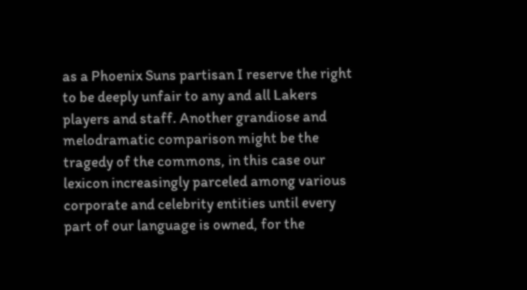as a Phoenix Suns partisan I reserve the right to be deeply unfair to any and all Lakers players and staff. Another grandiose and melodramatic comparison might be the tragedy of the commons, in this case our lexicon increasingly parceled among various corporate and celebrity entities until every part of our language is owned, for the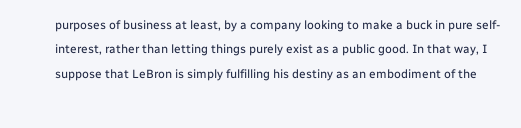purposes of business at least, by a company looking to make a buck in pure self-interest, rather than letting things purely exist as a public good. In that way, I suppose that LeBron is simply fulfilling his destiny as an embodiment of the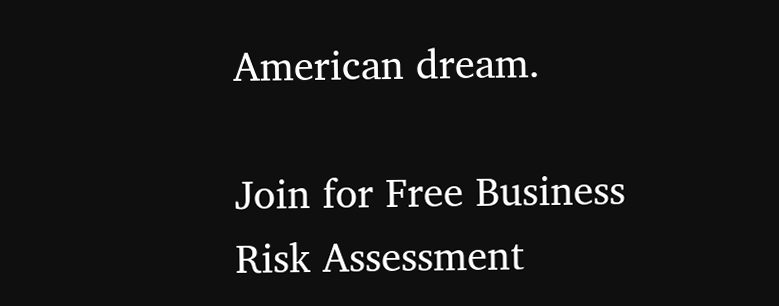American dream.

Join for Free Business Risk Assessment